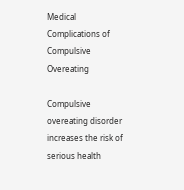Medical Complications of Compulsive Overeating

Compulsive overeating disorder increases the risk of serious health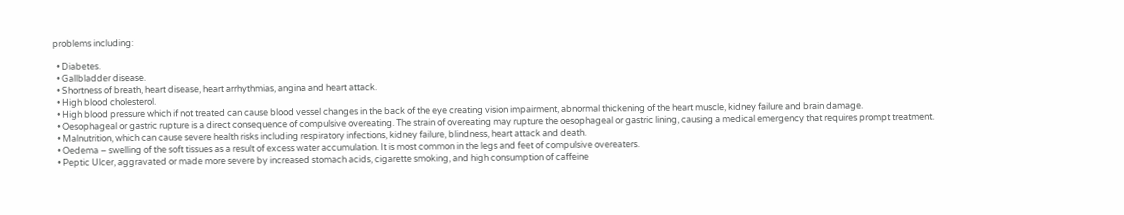problems including:

  • Diabetes.
  • Gallbladder disease.
  • Shortness of breath, heart disease, heart arrhythmias, angina and heart attack.
  • High blood cholesterol.
  • High blood pressure which if not treated can cause blood vessel changes in the back of the eye creating vision impairment, abnormal thickening of the heart muscle, kidney failure and brain damage.
  • Oesophageal or gastric rupture is a direct consequence of compulsive overeating. The strain of overeating may rupture the oesophageal or gastric lining, causing a medical emergency that requires prompt treatment.
  • Malnutrition, which can cause severe health risks including respiratory infections, kidney failure, blindness, heart attack and death.
  • Oedema – swelling of the soft tissues as a result of excess water accumulation. It is most common in the legs and feet of compulsive overeaters.
  • Peptic Ulcer, aggravated or made more severe by increased stomach acids, cigarette smoking, and high consumption of caffeine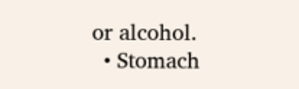or alcohol.
  • Stomach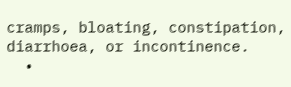cramps, bloating, constipation, diarrhoea, or incontinence.
  •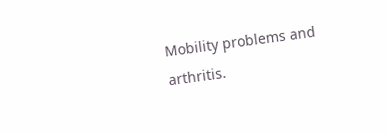Mobility problems and arthritis.